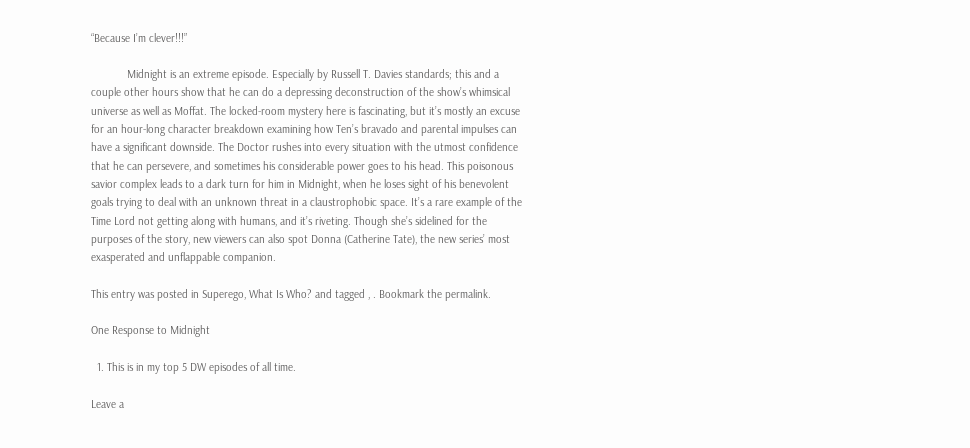“Because I’m clever!!!”

            Midnight is an extreme episode. Especially by Russell T. Davies standards; this and a couple other hours show that he can do a depressing deconstruction of the show’s whimsical universe as well as Moffat. The locked-room mystery here is fascinating, but it’s mostly an excuse for an hour-long character breakdown examining how Ten’s bravado and parental impulses can have a significant downside. The Doctor rushes into every situation with the utmost confidence that he can persevere, and sometimes his considerable power goes to his head. This poisonous savior complex leads to a dark turn for him in Midnight, when he loses sight of his benevolent goals trying to deal with an unknown threat in a claustrophobic space. It’s a rare example of the Time Lord not getting along with humans, and it’s riveting. Though she’s sidelined for the purposes of the story, new viewers can also spot Donna (Catherine Tate), the new series’ most exasperated and unflappable companion.

This entry was posted in Superego, What Is Who? and tagged , . Bookmark the permalink.

One Response to Midnight

  1. This is in my top 5 DW episodes of all time.

Leave a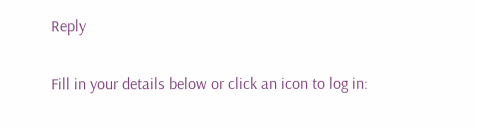Reply

Fill in your details below or click an icon to log in: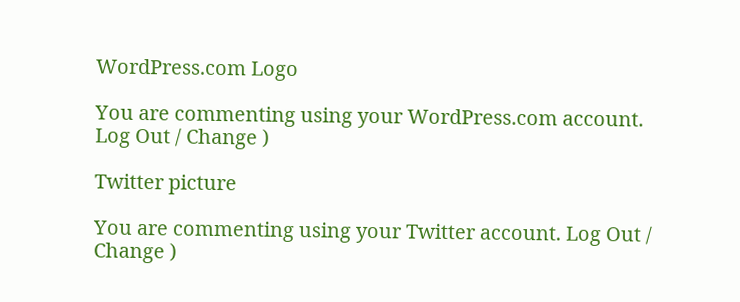WordPress.com Logo

You are commenting using your WordPress.com account. Log Out / Change )

Twitter picture

You are commenting using your Twitter account. Log Out / Change )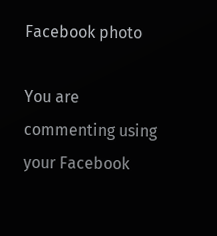Facebook photo

You are commenting using your Facebook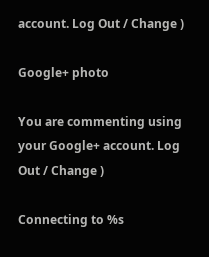account. Log Out / Change )

Google+ photo

You are commenting using your Google+ account. Log Out / Change )

Connecting to %s